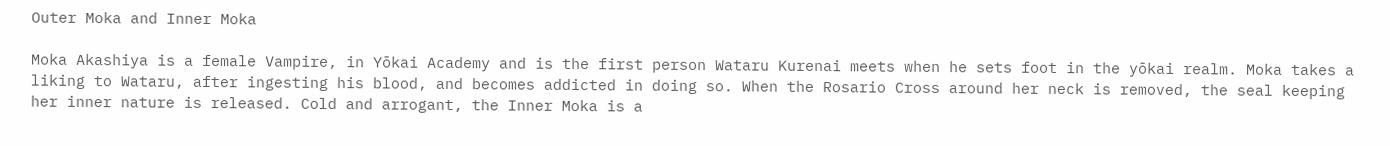Outer Moka and Inner Moka

Moka Akashiya is a female Vampire, in Yōkai Academy and is the first person Wataru Kurenai meets when he sets foot in the yōkai realm. Moka takes a liking to Wataru, after ingesting his blood, and becomes addicted in doing so. When the Rosario Cross around her neck is removed, the seal keeping her inner nature is released. Cold and arrogant, the Inner Moka is a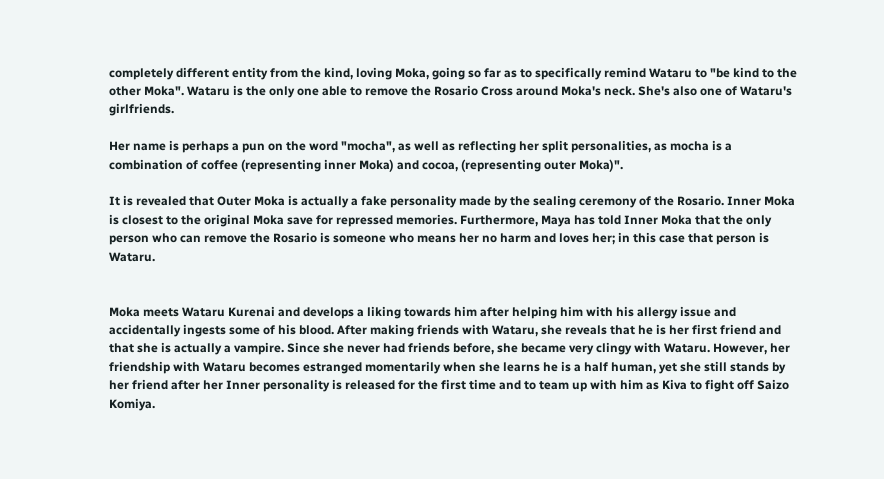completely different entity from the kind, loving Moka, going so far as to specifically remind Wataru to "be kind to the other Moka". Wataru is the only one able to remove the Rosario Cross around Moka's neck. She's also one of Wataru's girlfriends.

Her name is perhaps a pun on the word "mocha", as well as reflecting her split personalities, as mocha is a combination of coffee (representing inner Moka) and cocoa, (representing outer Moka)".

It is revealed that Outer Moka is actually a fake personality made by the sealing ceremony of the Rosario. Inner Moka is closest to the original Moka save for repressed memories. Furthermore, Maya has told Inner Moka that the only person who can remove the Rosario is someone who means her no harm and loves her; in this case that person is Wataru.


Moka meets Wataru Kurenai and develops a liking towards him after helping him with his allergy issue and accidentally ingests some of his blood. After making friends with Wataru, she reveals that he is her first friend and that she is actually a vampire. Since she never had friends before, she became very clingy with Wataru. However, her friendship with Wataru becomes estranged momentarily when she learns he is a half human, yet she still stands by her friend after her Inner personality is released for the first time and to team up with him as Kiva to fight off Saizo Komiya.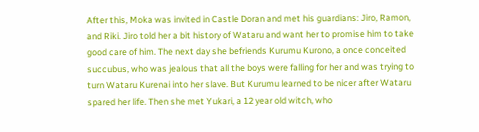After this, Moka was invited in Castle Doran and met his guardians: Jiro, Ramon, and Riki. Jiro told her a bit history of Wataru and want her to promise him to take good care of him. The next day she befriends Kurumu Kurono, a once conceited succubus, who was jealous that all the boys were falling for her and was trying to turn Wataru Kurenai into her slave. But Kurumu learned to be nicer after Wataru spared her life. Then she met Yukari, a 12 year old witch, who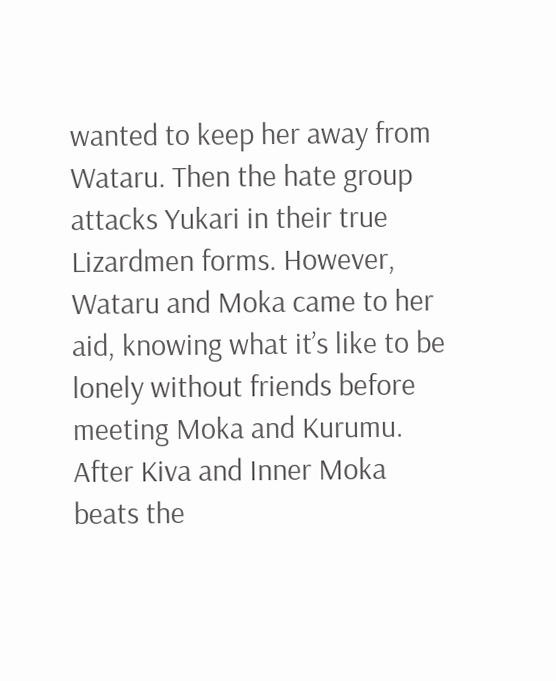wanted to keep her away from Wataru. Then the hate group attacks Yukari in their true Lizardmen forms. However, Wataru and Moka came to her aid, knowing what it’s like to be lonely without friends before meeting Moka and Kurumu. After Kiva and Inner Moka beats the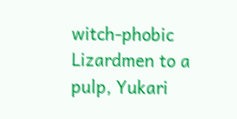witch-phobic Lizardmen to a pulp, Yukari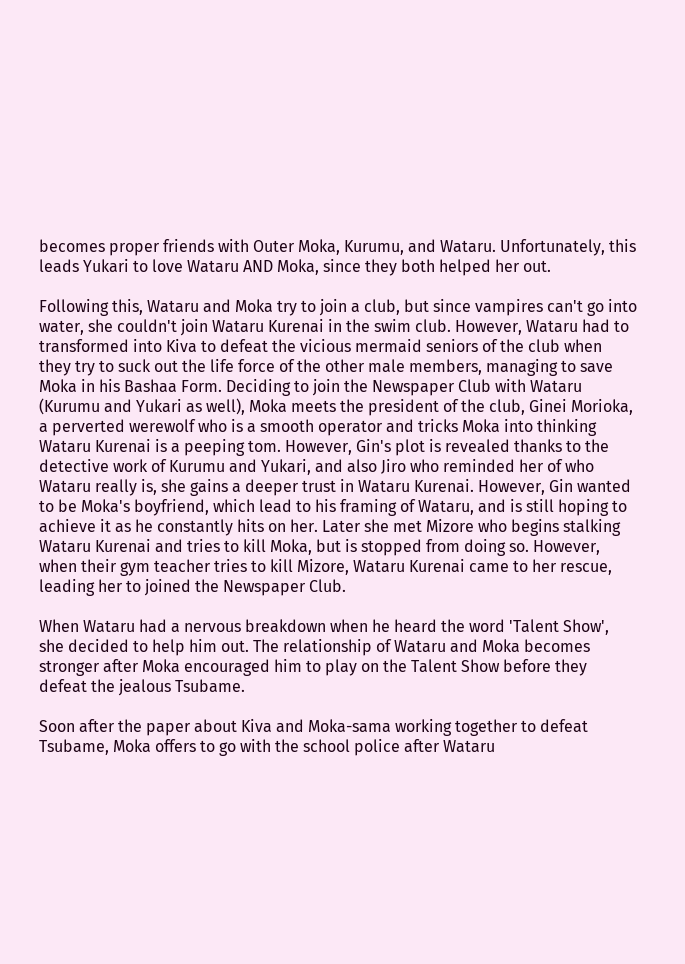becomes proper friends with Outer Moka, Kurumu, and Wataru. Unfortunately, this leads Yukari to love Wataru AND Moka, since they both helped her out.

Following this, Wataru and Moka try to join a club, but since vampires can't go into water, she couldn't join Wataru Kurenai in the swim club. However, Wataru had to transformed into Kiva to defeat the vicious mermaid seniors of the club when they try to suck out the life force of the other male members, managing to save Moka in his Bashaa Form. Deciding to join the Newspaper Club with Wataru (Kurumu and Yukari as well), Moka meets the president of the club, Ginei Morioka, a perverted werewolf who is a smooth operator and tricks Moka into thinking Wataru Kurenai is a peeping tom. However, Gin's plot is revealed thanks to the detective work of Kurumu and Yukari, and also Jiro who reminded her of who Wataru really is, she gains a deeper trust in Wataru Kurenai. However, Gin wanted to be Moka's boyfriend, which lead to his framing of Wataru, and is still hoping to achieve it as he constantly hits on her. Later she met Mizore who begins stalking Wataru Kurenai and tries to kill Moka, but is stopped from doing so. However, when their gym teacher tries to kill Mizore, Wataru Kurenai came to her rescue, leading her to joined the Newspaper Club.

When Wataru had a nervous breakdown when he heard the word 'Talent Show', she decided to help him out. The relationship of Wataru and Moka becomes stronger after Moka encouraged him to play on the Talent Show before they defeat the jealous Tsubame.

Soon after the paper about Kiva and Moka-sama working together to defeat Tsubame, Moka offers to go with the school police after Wataru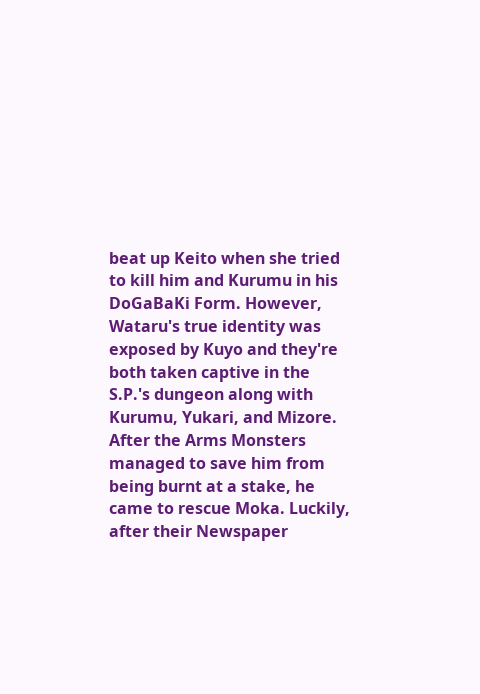beat up Keito when she tried to kill him and Kurumu in his DoGaBaKi Form. However, Wataru's true identity was exposed by Kuyo and they're both taken captive in the S.P.'s dungeon along with Kurumu, Yukari, and Mizore. After the Arms Monsters managed to save him from being burnt at a stake, he came to rescue Moka. Luckily, after their Newspaper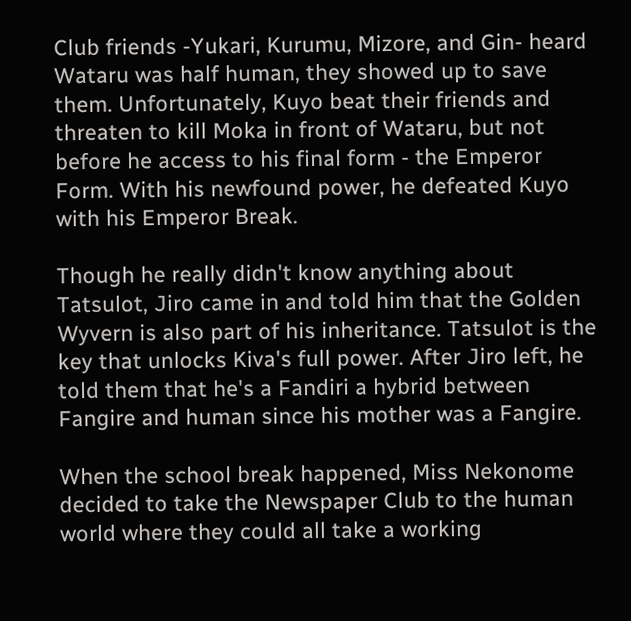Club friends -Yukari, Kurumu, Mizore, and Gin- heard Wataru was half human, they showed up to save them. Unfortunately, Kuyo beat their friends and threaten to kill Moka in front of Wataru, but not before he access to his final form - the Emperor Form. With his newfound power, he defeated Kuyo with his Emperor Break.

Though he really didn't know anything about Tatsulot, Jiro came in and told him that the Golden Wyvern is also part of his inheritance. Tatsulot is the key that unlocks Kiva's full power. After Jiro left, he told them that he's a Fandiri a hybrid between Fangire and human since his mother was a Fangire.

When the school break happened, Miss Nekonome decided to take the Newspaper Club to the human world where they could all take a working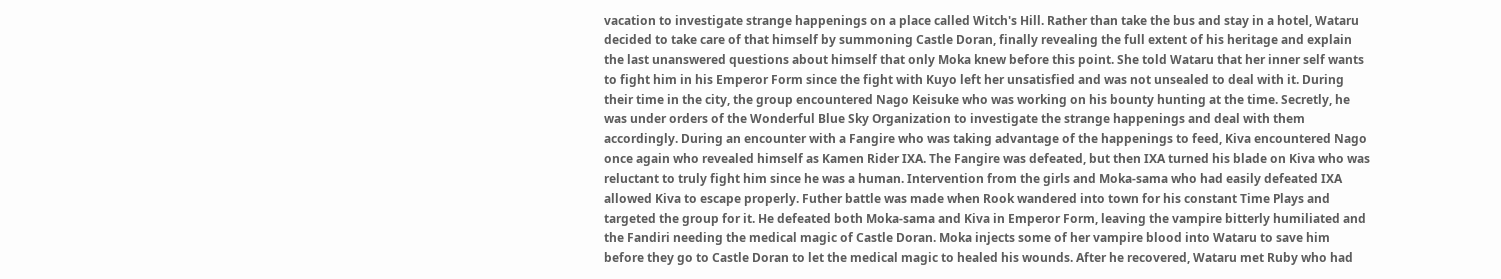vacation to investigate strange happenings on a place called Witch's Hill. Rather than take the bus and stay in a hotel, Wataru decided to take care of that himself by summoning Castle Doran, finally revealing the full extent of his heritage and explain the last unanswered questions about himself that only Moka knew before this point. She told Wataru that her inner self wants to fight him in his Emperor Form since the fight with Kuyo left her unsatisfied and was not unsealed to deal with it. During their time in the city, the group encountered Nago Keisuke who was working on his bounty hunting at the time. Secretly, he was under orders of the Wonderful Blue Sky Organization to investigate the strange happenings and deal with them accordingly. During an encounter with a Fangire who was taking advantage of the happenings to feed, Kiva encountered Nago once again who revealed himself as Kamen Rider IXA. The Fangire was defeated, but then IXA turned his blade on Kiva who was reluctant to truly fight him since he was a human. Intervention from the girls and Moka-sama who had easily defeated IXA allowed Kiva to escape properly. Futher battle was made when Rook wandered into town for his constant Time Plays and targeted the group for it. He defeated both Moka-sama and Kiva in Emperor Form, leaving the vampire bitterly humiliated and the Fandiri needing the medical magic of Castle Doran. Moka injects some of her vampire blood into Wataru to save him before they go to Castle Doran to let the medical magic to healed his wounds. After he recovered, Wataru met Ruby who had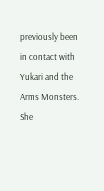previously been in contact with Yukari and the Arms Monsters. She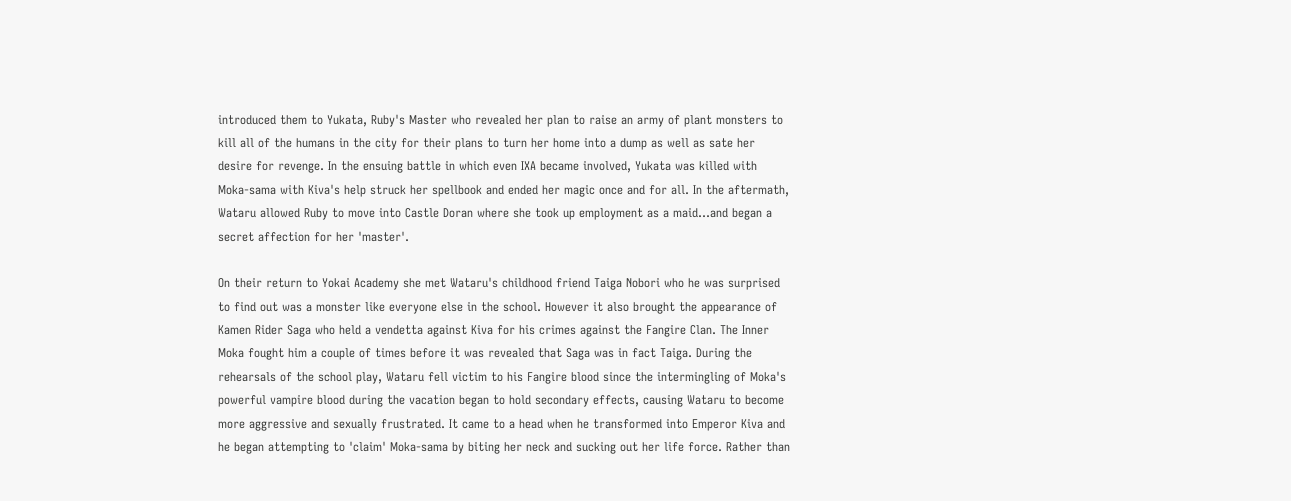introduced them to Yukata, Ruby's Master who revealed her plan to raise an army of plant monsters to kill all of the humans in the city for their plans to turn her home into a dump as well as sate her desire for revenge. In the ensuing battle in which even IXA became involved, Yukata was killed with Moka-sama with Kiva's help struck her spellbook and ended her magic once and for all. In the aftermath, Wataru allowed Ruby to move into Castle Doran where she took up employment as a maid…and began a secret affection for her 'master'.

On their return to Yokai Academy she met Wataru's childhood friend Taiga Nobori who he was surprised to find out was a monster like everyone else in the school. However it also brought the appearance of Kamen Rider Saga who held a vendetta against Kiva for his crimes against the Fangire Clan. The Inner Moka fought him a couple of times before it was revealed that Saga was in fact Taiga. During the rehearsals of the school play, Wataru fell victim to his Fangire blood since the intermingling of Moka's powerful vampire blood during the vacation began to hold secondary effects, causing Wataru to become more aggressive and sexually frustrated. It came to a head when he transformed into Emperor Kiva and he began attempting to 'claim' Moka-sama by biting her neck and sucking out her life force. Rather than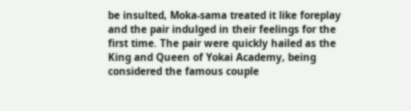be insulted, Moka-sama treated it like foreplay and the pair indulged in their feelings for the first time. The pair were quickly hailed as the King and Queen of Yokai Academy, being considered the famous couple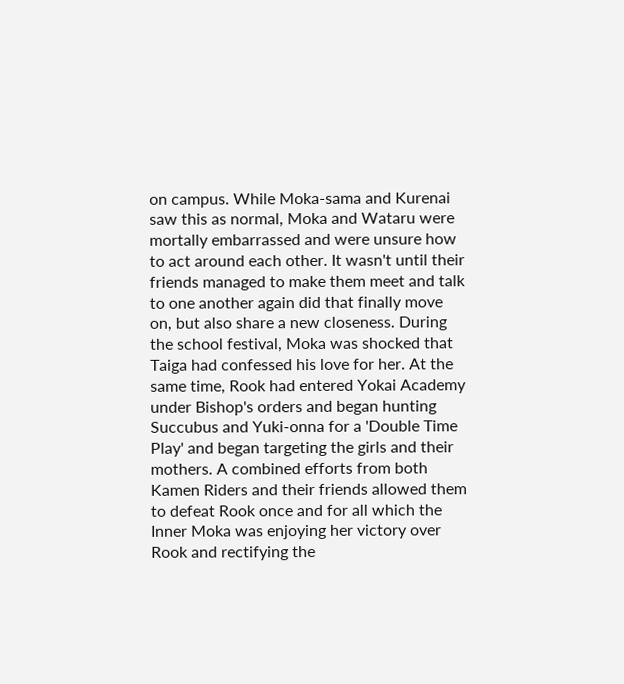on campus. While Moka-sama and Kurenai saw this as normal, Moka and Wataru were mortally embarrassed and were unsure how to act around each other. It wasn't until their friends managed to make them meet and talk to one another again did that finally move on, but also share a new closeness. During the school festival, Moka was shocked that Taiga had confessed his love for her. At the same time, Rook had entered Yokai Academy under Bishop's orders and began hunting Succubus and Yuki-onna for a 'Double Time Play' and began targeting the girls and their mothers. A combined efforts from both Kamen Riders and their friends allowed them to defeat Rook once and for all which the Inner Moka was enjoying her victory over Rook and rectifying the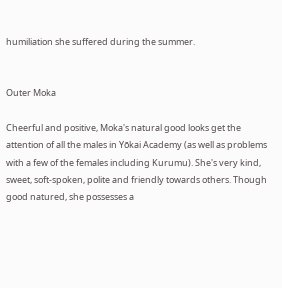humiliation she suffered during the summer.


Outer Moka

Cheerful and positive, Moka's natural good looks get the attention of all the males in Yōkai Academy (as well as problems with a few of the females including Kurumu). She's very kind, sweet, soft-spoken, polite and friendly towards others. Though good natured, she possesses a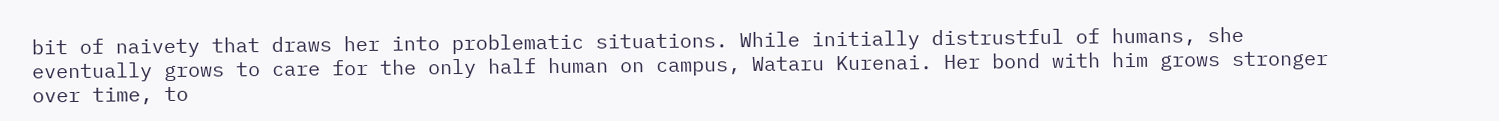bit of naivety that draws her into problematic situations. While initially distrustful of humans, she eventually grows to care for the only half human on campus, Wataru Kurenai. Her bond with him grows stronger over time, to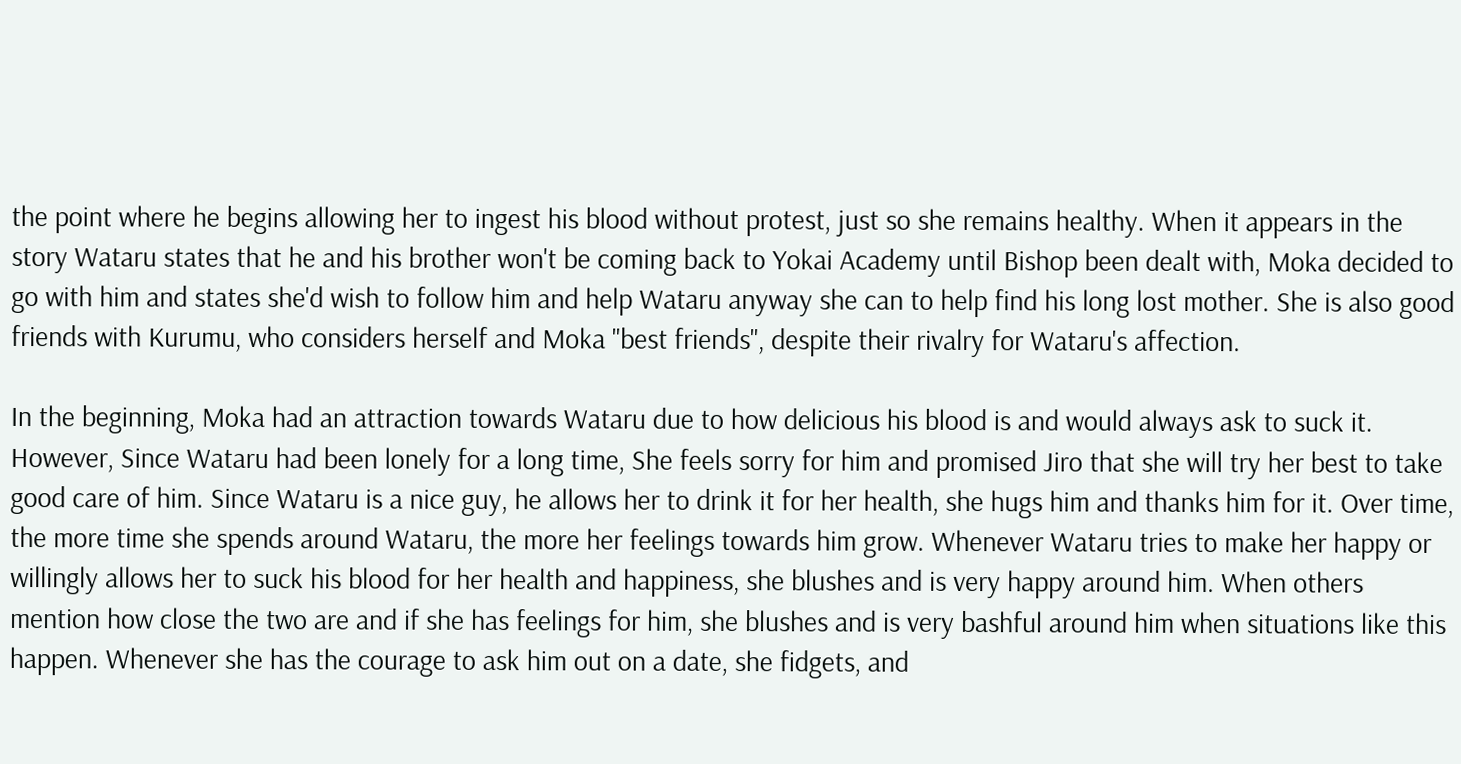the point where he begins allowing her to ingest his blood without protest, just so she remains healthy. When it appears in the story Wataru states that he and his brother won't be coming back to Yokai Academy until Bishop been dealt with, Moka decided to go with him and states she'd wish to follow him and help Wataru anyway she can to help find his long lost mother. She is also good friends with Kurumu, who considers herself and Moka "best friends", despite their rivalry for Wataru's affection.

In the beginning, Moka had an attraction towards Wataru due to how delicious his blood is and would always ask to suck it. However, Since Wataru had been lonely for a long time, She feels sorry for him and promised Jiro that she will try her best to take good care of him. Since Wataru is a nice guy, he allows her to drink it for her health, she hugs him and thanks him for it. Over time, the more time she spends around Wataru, the more her feelings towards him grow. Whenever Wataru tries to make her happy or willingly allows her to suck his blood for her health and happiness, she blushes and is very happy around him. When others mention how close the two are and if she has feelings for him, she blushes and is very bashful around him when situations like this happen. Whenever she has the courage to ask him out on a date, she fidgets, and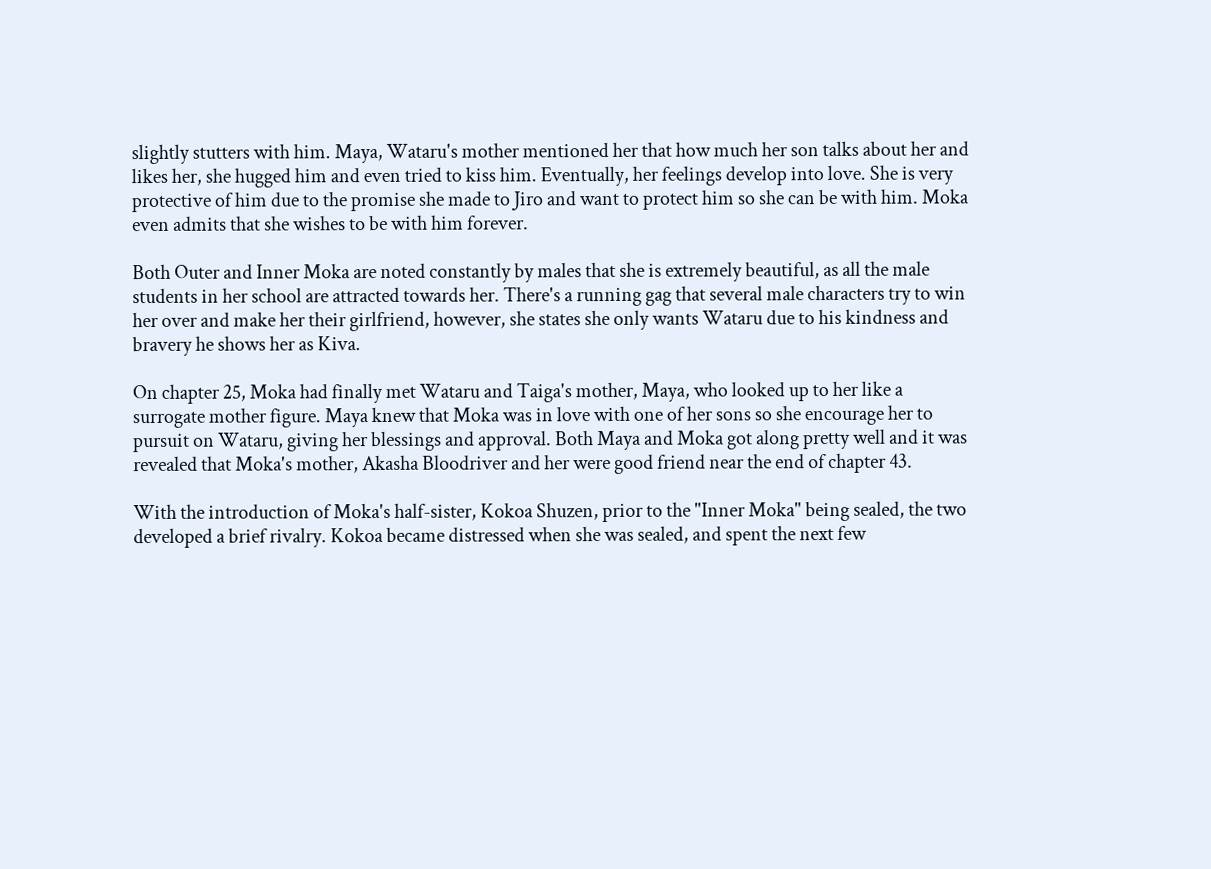slightly stutters with him. Maya, Wataru's mother mentioned her that how much her son talks about her and likes her, she hugged him and even tried to kiss him. Eventually, her feelings develop into love. She is very protective of him due to the promise she made to Jiro and want to protect him so she can be with him. Moka even admits that she wishes to be with him forever.

Both Outer and Inner Moka are noted constantly by males that she is extremely beautiful, as all the male students in her school are attracted towards her. There's a running gag that several male characters try to win her over and make her their girlfriend, however, she states she only wants Wataru due to his kindness and bravery he shows her as Kiva.

On chapter 25, Moka had finally met Wataru and Taiga's mother, Maya, who looked up to her like a surrogate mother figure. Maya knew that Moka was in love with one of her sons so she encourage her to pursuit on Wataru, giving her blessings and approval. Both Maya and Moka got along pretty well and it was revealed that Moka's mother, Akasha Bloodriver and her were good friend near the end of chapter 43.

With the introduction of Moka's half-sister, Kokoa Shuzen, prior to the "Inner Moka" being sealed, the two developed a brief rivalry. Kokoa became distressed when she was sealed, and spent the next few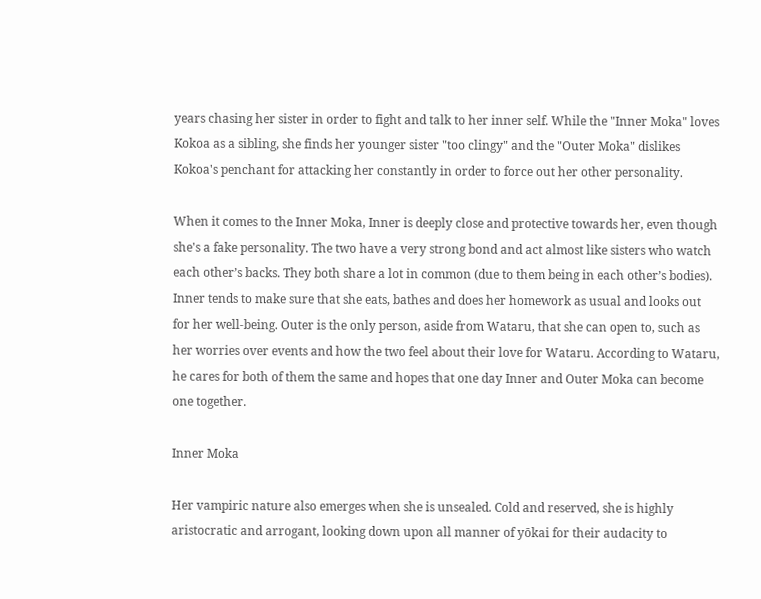years chasing her sister in order to fight and talk to her inner self. While the "Inner Moka" loves Kokoa as a sibling, she finds her younger sister "too clingy" and the "Outer Moka" dislikes Kokoa's penchant for attacking her constantly in order to force out her other personality.

When it comes to the Inner Moka, Inner is deeply close and protective towards her, even though she's a fake personality. The two have a very strong bond and act almost like sisters who watch each other’s backs. They both share a lot in common (due to them being in each other’s bodies). Inner tends to make sure that she eats, bathes and does her homework as usual and looks out for her well-being. Outer is the only person, aside from Wataru, that she can open to, such as her worries over events and how the two feel about their love for Wataru. According to Wataru, he cares for both of them the same and hopes that one day Inner and Outer Moka can become one together.

Inner Moka

Her vampiric nature also emerges when she is unsealed. Cold and reserved, she is highly aristocratic and arrogant, looking down upon all manner of yōkai for their audacity to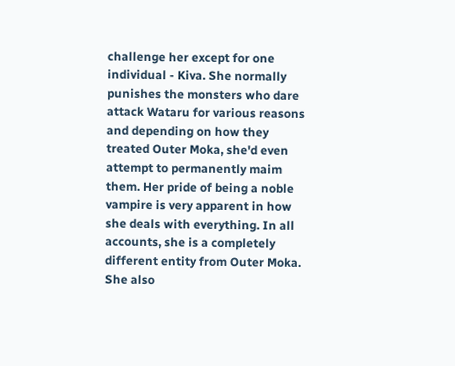challenge her except for one individual - Kiva. She normally punishes the monsters who dare attack Wataru for various reasons and depending on how they treated Outer Moka, she'd even attempt to permanently maim them. Her pride of being a noble vampire is very apparent in how she deals with everything. In all accounts, she is a completely different entity from Outer Moka. She also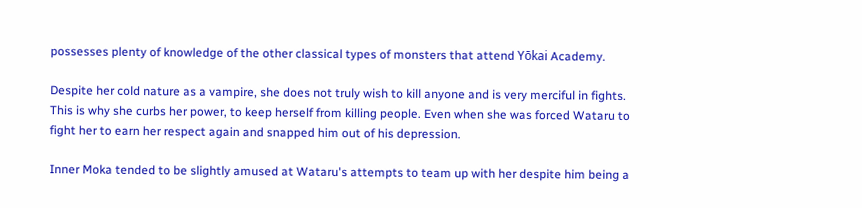possesses plenty of knowledge of the other classical types of monsters that attend Yōkai Academy.

Despite her cold nature as a vampire, she does not truly wish to kill anyone and is very merciful in fights. This is why she curbs her power, to keep herself from killing people. Even when she was forced Wataru to fight her to earn her respect again and snapped him out of his depression.

Inner Moka tended to be slightly amused at Wataru's attempts to team up with her despite him being a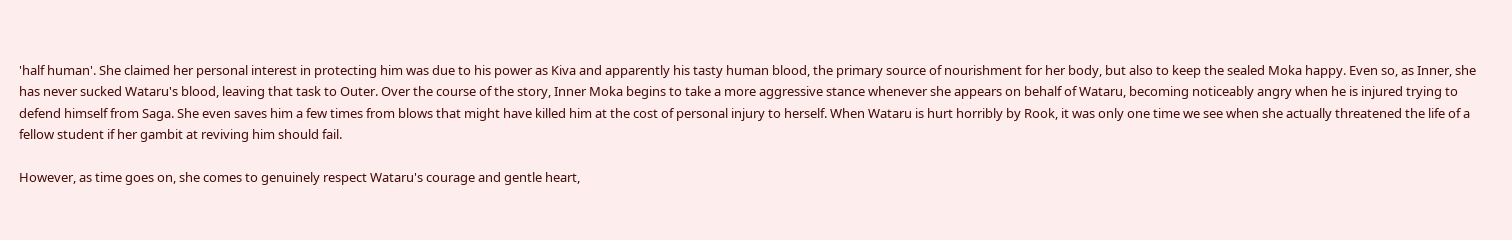'half human'. She claimed her personal interest in protecting him was due to his power as Kiva and apparently his tasty human blood, the primary source of nourishment for her body, but also to keep the sealed Moka happy. Even so, as Inner, she has never sucked Wataru's blood, leaving that task to Outer. Over the course of the story, Inner Moka begins to take a more aggressive stance whenever she appears on behalf of Wataru, becoming noticeably angry when he is injured trying to defend himself from Saga. She even saves him a few times from blows that might have killed him at the cost of personal injury to herself. When Wataru is hurt horribly by Rook, it was only one time we see when she actually threatened the life of a fellow student if her gambit at reviving him should fail.

However, as time goes on, she comes to genuinely respect Wataru's courage and gentle heart,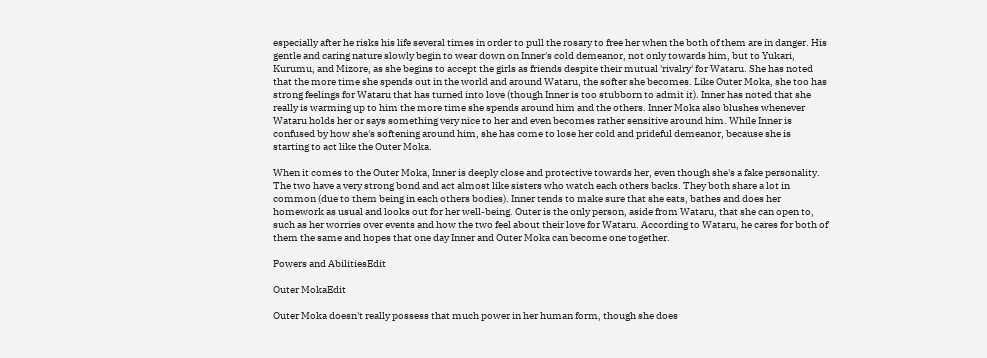especially after he risks his life several times in order to pull the rosary to free her when the both of them are in danger. His gentle and caring nature slowly begin to wear down on Inner's cold demeanor, not only towards him, but to Yukari, Kurumu, and Mizore, as she begins to accept the girls as friends despite their mutual 'rivalry' for Wataru. She has noted that the more time she spends out in the world and around Wataru, the softer she becomes. Like Outer Moka, she too has strong feelings for Wataru that has turned into love (though Inner is too stubborn to admit it). Inner has noted that she really is warming up to him the more time she spends around him and the others. Inner Moka also blushes whenever Wataru holds her or says something very nice to her and even becomes rather sensitive around him. While Inner is confused by how she's softening around him, she has come to lose her cold and prideful demeanor, because she is starting to act like the Outer Moka.

When it comes to the Outer Moka, Inner is deeply close and protective towards her, even though she's a fake personality. The two have a very strong bond and act almost like sisters who watch each others backs. They both share a lot in common (due to them being in each others bodies). Inner tends to make sure that she eats, bathes and does her homework as usual and looks out for her well-being. Outer is the only person, aside from Wataru, that she can open to, such as her worries over events and how the two feel about their love for Wataru. According to Wataru, he cares for both of them the same and hopes that one day Inner and Outer Moka can become one together.

Powers and AbilitiesEdit

Outer MokaEdit

Outer Moka doesn't really possess that much power in her human form, though she does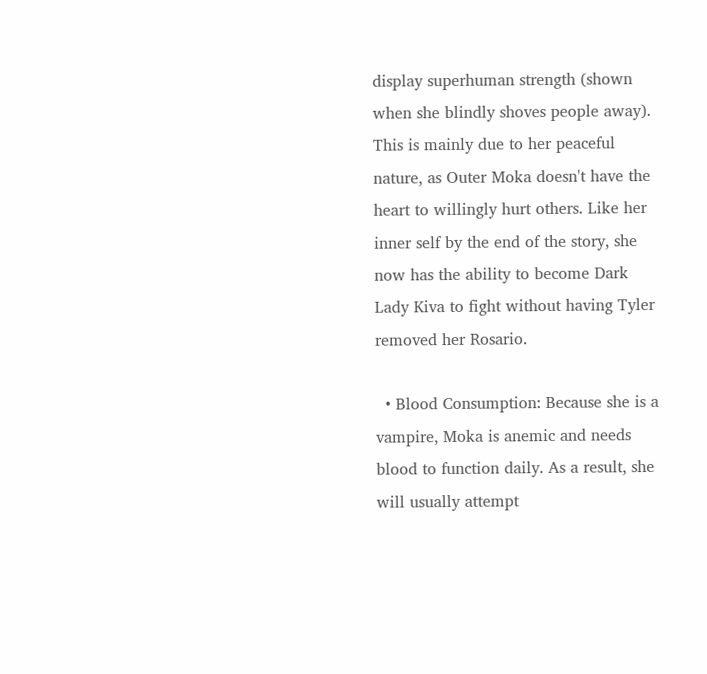display superhuman strength (shown when she blindly shoves people away). This is mainly due to her peaceful nature, as Outer Moka doesn't have the heart to willingly hurt others. Like her inner self by the end of the story, she now has the ability to become Dark Lady Kiva to fight without having Tyler removed her Rosario.

  • Blood Consumption: Because she is a vampire, Moka is anemic and needs blood to function daily. As a result, she will usually attempt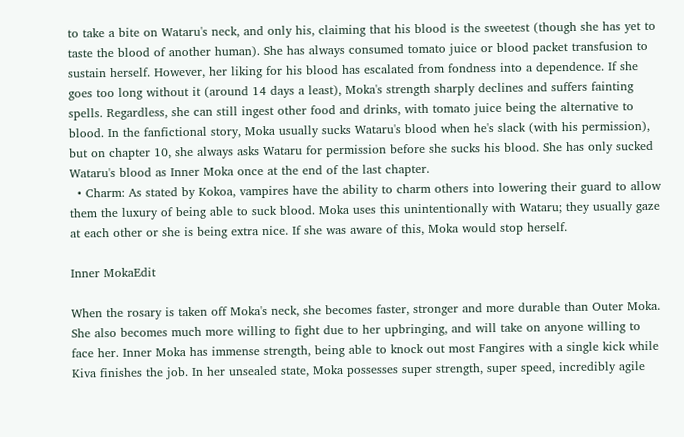to take a bite on Wataru's neck, and only his, claiming that his blood is the sweetest (though she has yet to taste the blood of another human). She has always consumed tomato juice or blood packet transfusion to sustain herself. However, her liking for his blood has escalated from fondness into a dependence. If she goes too long without it (around 14 days a least), Moka's strength sharply declines and suffers fainting spells. Regardless, she can still ingest other food and drinks, with tomato juice being the alternative to blood. In the fanfictional story, Moka usually sucks Wataru's blood when he's slack (with his permission), but on chapter 10, she always asks Wataru for permission before she sucks his blood. She has only sucked Wataru's blood as Inner Moka once at the end of the last chapter.
  • Charm: As stated by Kokoa, vampires have the ability to charm others into lowering their guard to allow them the luxury of being able to suck blood. Moka uses this unintentionally with Wataru; they usually gaze at each other or she is being extra nice. If she was aware of this, Moka would stop herself.

Inner MokaEdit

When the rosary is taken off Moka's neck, she becomes faster, stronger and more durable than Outer Moka. She also becomes much more willing to fight due to her upbringing, and will take on anyone willing to face her. Inner Moka has immense strength, being able to knock out most Fangires with a single kick while Kiva finishes the job. In her unsealed state, Moka possesses super strength, super speed, incredibly agile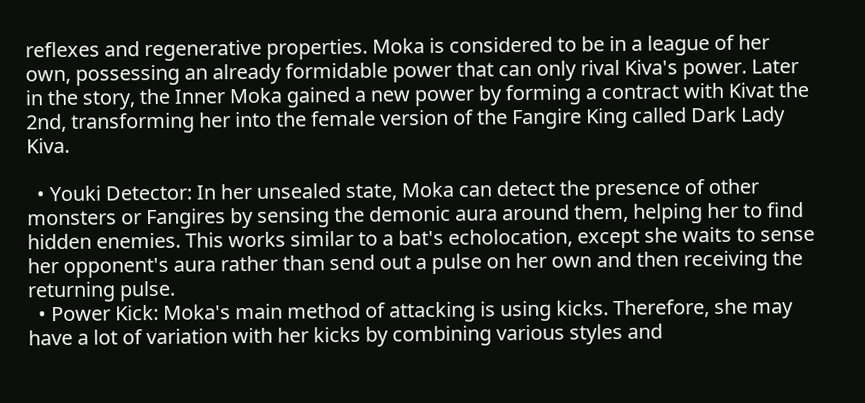reflexes and regenerative properties. Moka is considered to be in a league of her own, possessing an already formidable power that can only rival Kiva's power. Later in the story, the Inner Moka gained a new power by forming a contract with Kivat the 2nd, transforming her into the female version of the Fangire King called Dark Lady Kiva.

  • Youki Detector: In her unsealed state, Moka can detect the presence of other monsters or Fangires by sensing the demonic aura around them, helping her to find hidden enemies. This works similar to a bat's echolocation, except she waits to sense her opponent's aura rather than send out a pulse on her own and then receiving the returning pulse.
  • Power Kick: Moka's main method of attacking is using kicks. Therefore, she may have a lot of variation with her kicks by combining various styles and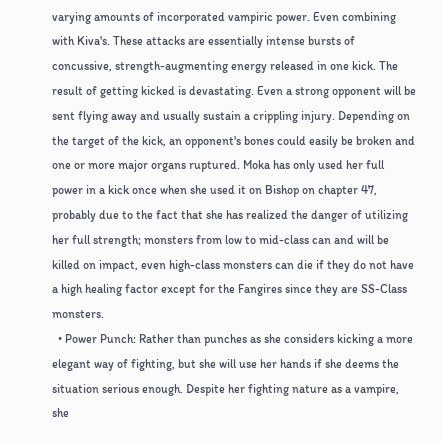varying amounts of incorporated vampiric power. Even combining with Kiva's. These attacks are essentially intense bursts of concussive, strength-augmenting energy released in one kick. The result of getting kicked is devastating. Even a strong opponent will be sent flying away and usually sustain a crippling injury. Depending on the target of the kick, an opponent's bones could easily be broken and one or more major organs ruptured. Moka has only used her full power in a kick once when she used it on Bishop on chapter 47, probably due to the fact that she has realized the danger of utilizing her full strength; monsters from low to mid-class can and will be killed on impact, even high-class monsters can die if they do not have a high healing factor except for the Fangires since they are SS-Class monsters.
  • Power Punch: Rather than punches as she considers kicking a more elegant way of fighting, but she will use her hands if she deems the situation serious enough. Despite her fighting nature as a vampire, she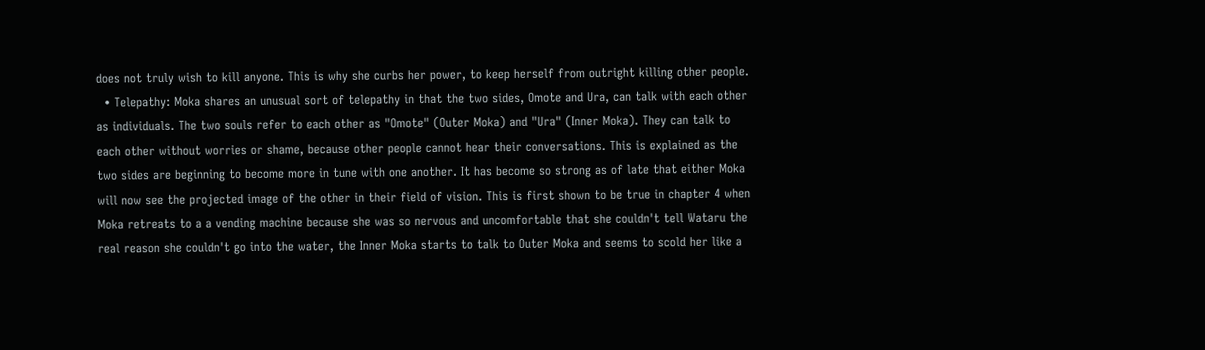does not truly wish to kill anyone. This is why she curbs her power, to keep herself from outright killing other people.
  • Telepathy: Moka shares an unusual sort of telepathy in that the two sides, Omote and Ura, can talk with each other as individuals. The two souls refer to each other as "Omote" (Outer Moka) and "Ura" (Inner Moka). They can talk to each other without worries or shame, because other people cannot hear their conversations. This is explained as the two sides are beginning to become more in tune with one another. It has become so strong as of late that either Moka will now see the projected image of the other in their field of vision. This is first shown to be true in chapter 4 when Moka retreats to a a vending machine because she was so nervous and uncomfortable that she couldn't tell Wataru the real reason she couldn't go into the water, the Inner Moka starts to talk to Outer Moka and seems to scold her like a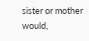sister or mother would,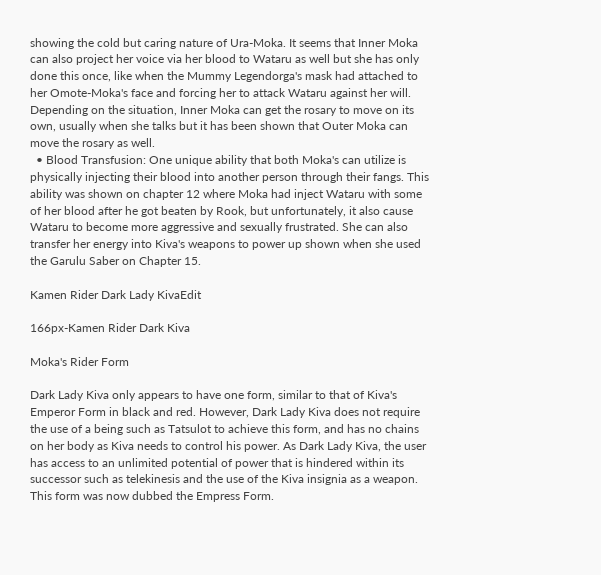showing the cold but caring nature of Ura-Moka. It seems that Inner Moka can also project her voice via her blood to Wataru as well but she has only done this once, like when the Mummy Legendorga's mask had attached to her Omote-Moka's face and forcing her to attack Wataru against her will. Depending on the situation, Inner Moka can get the rosary to move on its own, usually when she talks but it has been shown that Outer Moka can move the rosary as well.
  • Blood Transfusion: One unique ability that both Moka's can utilize is physically injecting their blood into another person through their fangs. This ability was shown on chapter 12 where Moka had inject Wataru with some of her blood after he got beaten by Rook, but unfortunately, it also cause Wataru to become more aggressive and sexually frustrated. She can also transfer her energy into Kiva's weapons to power up shown when she used the Garulu Saber on Chapter 15.

Kamen Rider Dark Lady KivaEdit

166px-Kamen Rider Dark Kiva

Moka's Rider Form

Dark Lady Kiva only appears to have one form, similar to that of Kiva's Emperor Form in black and red. However, Dark Lady Kiva does not require the use of a being such as Tatsulot to achieve this form, and has no chains on her body as Kiva needs to control his power. As Dark Lady Kiva, the user has access to an unlimited potential of power that is hindered within its successor such as telekinesis and the use of the Kiva insignia as a weapon. This form was now dubbed the Empress Form.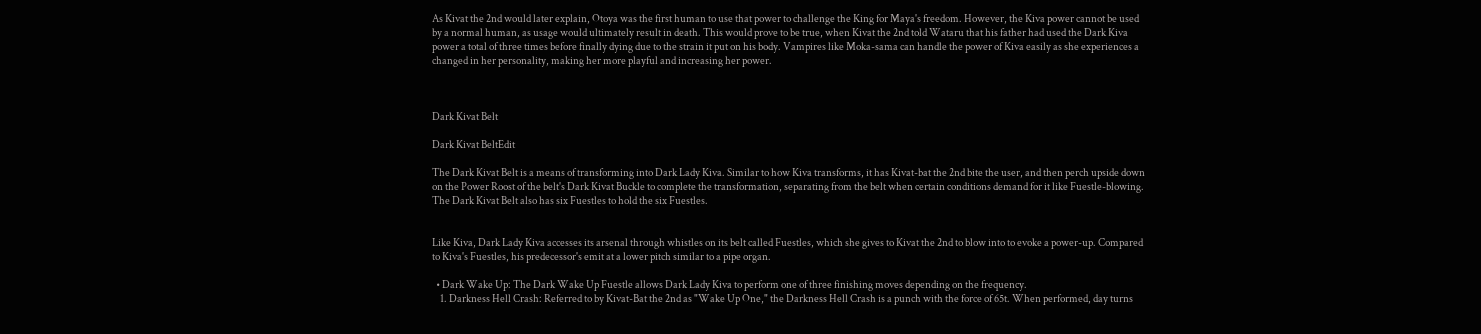As Kivat the 2nd would later explain, Otoya was the first human to use that power to challenge the King for Maya's freedom. However, the Kiva power cannot be used by a normal human, as usage would ultimately result in death. This would prove to be true, when Kivat the 2nd told Wataru that his father had used the Dark Kiva power a total of three times before finally dying due to the strain it put on his body. Vampires like Moka-sama can handle the power of Kiva easily as she experiences a changed in her personality, making her more playful and increasing her power.



Dark Kivat Belt

Dark Kivat BeltEdit

The Dark Kivat Belt is a means of transforming into Dark Lady Kiva. Similar to how Kiva transforms, it has Kivat-bat the 2nd bite the user, and then perch upside down on the Power Roost of the belt's Dark Kivat Buckle to complete the transformation, separating from the belt when certain conditions demand for it like Fuestle-blowing. The Dark Kivat Belt also has six Fuestles to hold the six Fuestles.


Like Kiva, Dark Lady Kiva accesses its arsenal through whistles on its belt called Fuestles, which she gives to Kivat the 2nd to blow into to evoke a power-up. Compared to Kiva's Fuestles, his predecessor's emit at a lower pitch similar to a pipe organ.

  • Dark Wake Up: The Dark Wake Up Fuestle allows Dark Lady Kiva to perform one of three finishing moves depending on the frequency.
    1. Darkness Hell Crash: Referred to by Kivat-Bat the 2nd as "Wake Up One," the Darkness Hell Crash is a punch with the force of 65t. When performed, day turns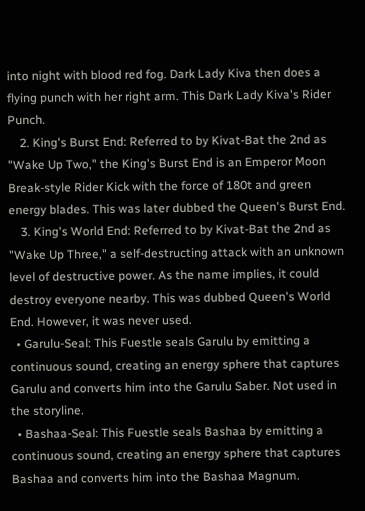into night with blood red fog. Dark Lady Kiva then does a flying punch with her right arm. This Dark Lady Kiva's Rider Punch.
    2. King's Burst End: Referred to by Kivat-Bat the 2nd as "Wake Up Two," the King's Burst End is an Emperor Moon Break-style Rider Kick with the force of 180t and green energy blades. This was later dubbed the Queen's Burst End.
    3. King's World End: Referred to by Kivat-Bat the 2nd as "Wake Up Three," a self-destructing attack with an unknown level of destructive power. As the name implies, it could destroy everyone nearby. This was dubbed Queen's World End. However, it was never used.
  • Garulu-Seal: This Fuestle seals Garulu by emitting a continuous sound, creating an energy sphere that captures Garulu and converts him into the Garulu Saber. Not used in the storyline.
  • Bashaa-Seal: This Fuestle seals Bashaa by emitting a continuous sound, creating an energy sphere that captures Bashaa and converts him into the Bashaa Magnum.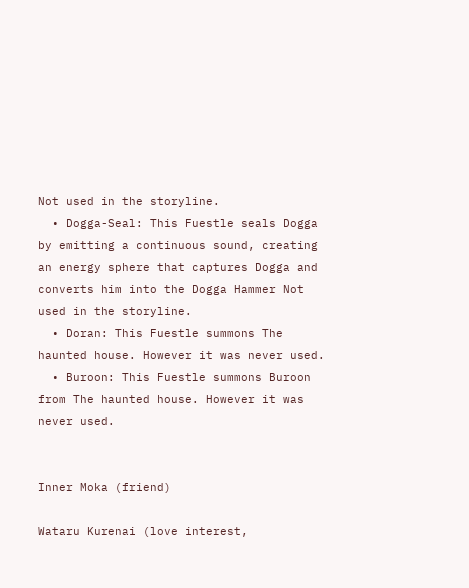Not used in the storyline.
  • Dogga-Seal: This Fuestle seals Dogga by emitting a continuous sound, creating an energy sphere that captures Dogga and converts him into the Dogga Hammer Not used in the storyline.
  • Doran: This Fuestle summons The haunted house. However it was never used.
  • Buroon: This Fuestle summons Buroon from The haunted house. However it was never used.


Inner Moka (friend)

Wataru Kurenai (love interest,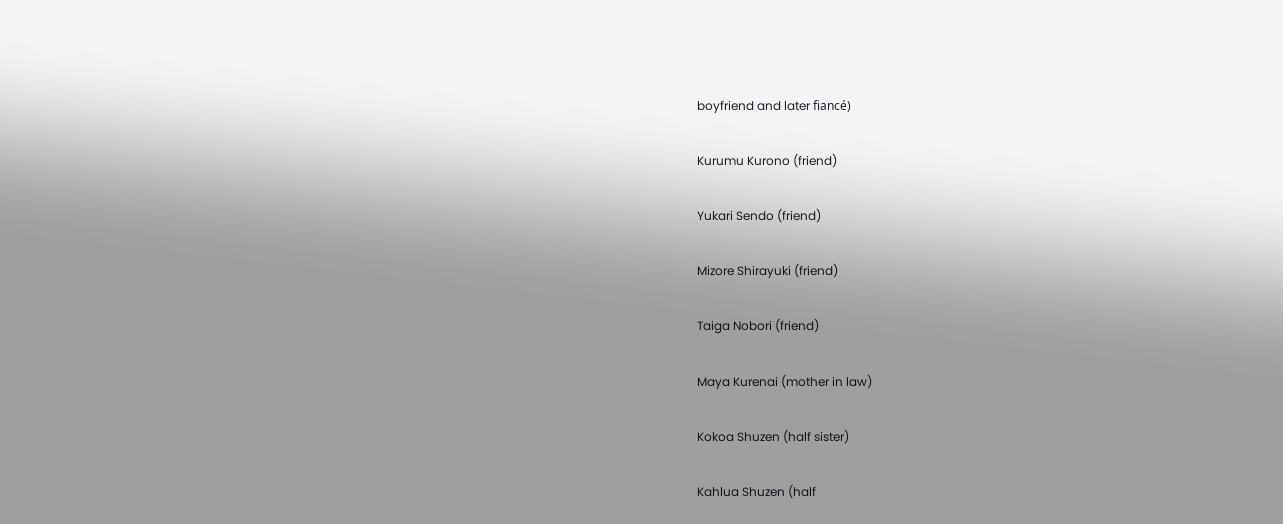boyfriend and later fiancé)

Kurumu Kurono (friend)

Yukari Sendo (friend)

Mizore Shirayuki (friend)

Taiga Nobori (friend)

Maya Kurenai (mother in law)

Kokoa Shuzen (half sister)

Kahlua Shuzen (half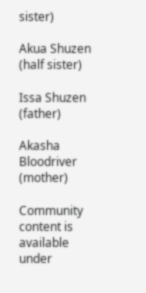sister)

Akua Shuzen (half sister)

Issa Shuzen (father)

Akasha Bloodriver (mother)

Community content is available under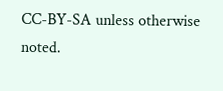CC-BY-SA unless otherwise noted.